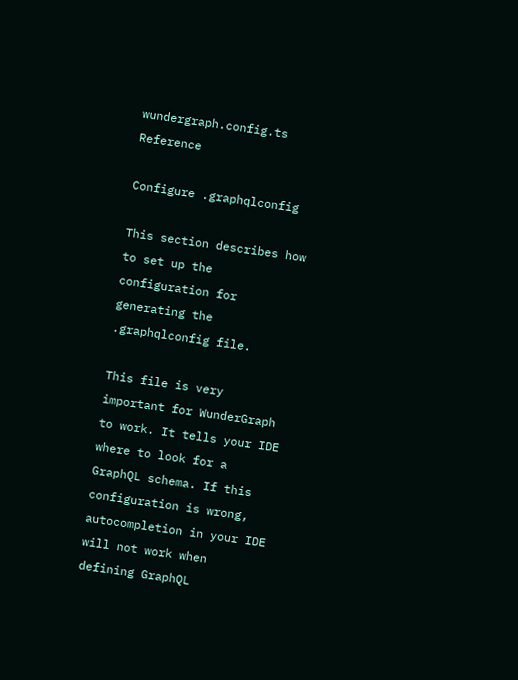wundergraph.config.ts Reference

Configure .graphqlconfig

This section describes how to set up the configuration for generating the .graphqlconfig file.

This file is very important for WunderGraph to work. It tells your IDE where to look for a GraphQL schema. If this configuration is wrong, autocompletion in your IDE will not work when defining GraphQL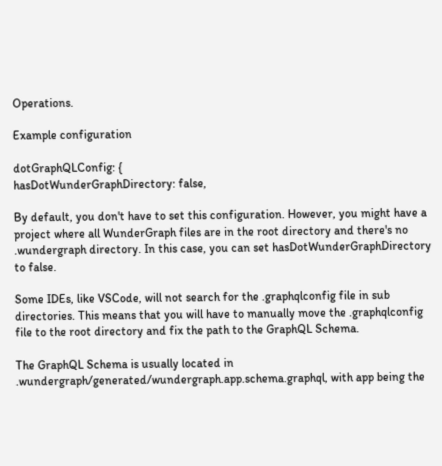Operations.

Example configuration

dotGraphQLConfig: {
hasDotWunderGraphDirectory: false,

By default, you don't have to set this configuration. However, you might have a project where all WunderGraph files are in the root directory and there's no .wundergraph directory. In this case, you can set hasDotWunderGraphDirectory to false.

Some IDEs, like VSCode, will not search for the .graphqlconfig file in sub directories. This means that you will have to manually move the .graphqlconfig file to the root directory and fix the path to the GraphQL Schema.

The GraphQL Schema is usually located in .wundergraph/generated/wundergraph.app.schema.graphql, with app being the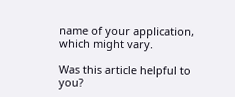name of your application, which might vary.

Was this article helpful to you?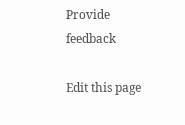Provide feedback

Edit this page